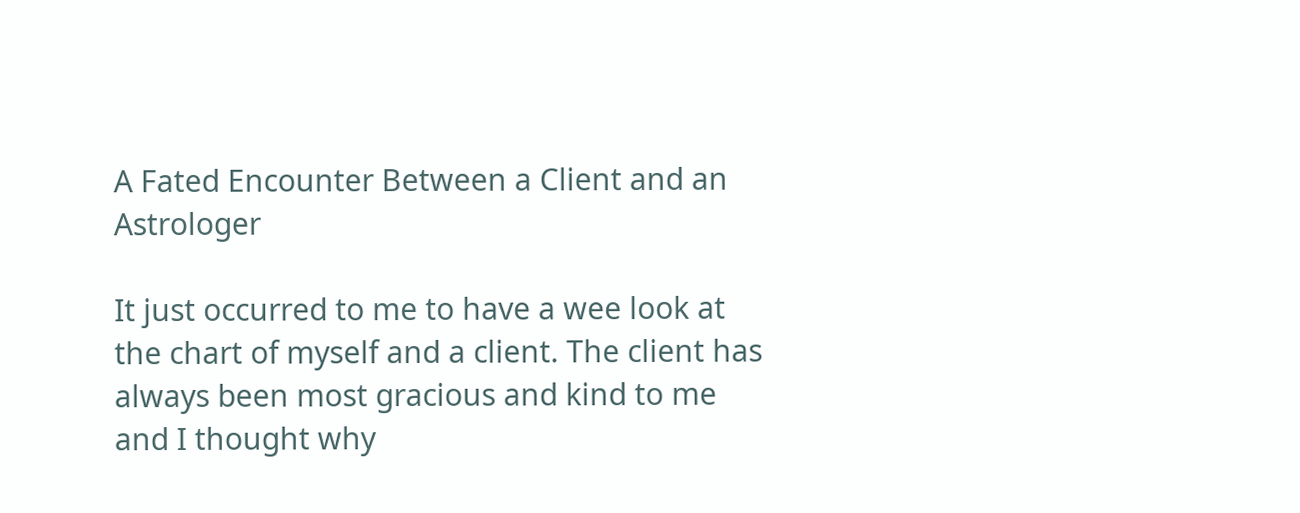A Fated Encounter Between a Client and an Astrologer

It just occurred to me to have a wee look at the chart of myself and a client. The client has always been most gracious and kind to me and I thought why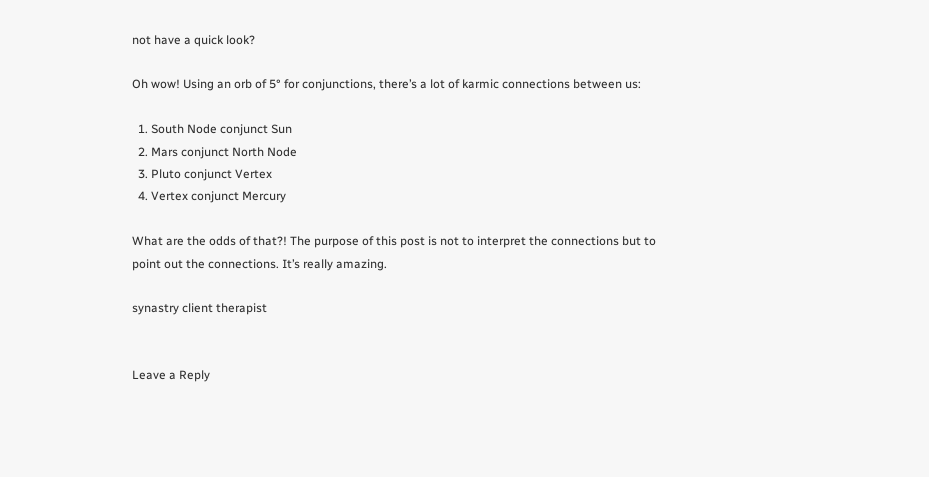not have a quick look?

Oh wow! Using an orb of 5° for conjunctions, there’s a lot of karmic connections between us:

  1. South Node conjunct Sun
  2. Mars conjunct North Node
  3. Pluto conjunct Vertex
  4. Vertex conjunct Mercury

What are the odds of that?! The purpose of this post is not to interpret the connections but to point out the connections. It’s really amazing.

synastry client therapist


Leave a Reply